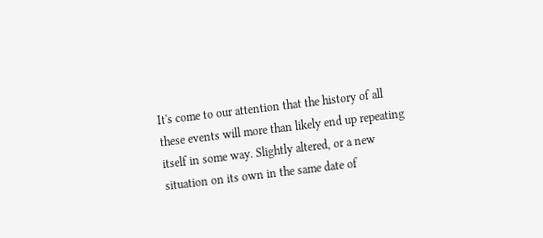It's come to our attention that the history of all these events will more than likely end up repeating itself in some way. Slightly altered, or a new situation on its own in the same date of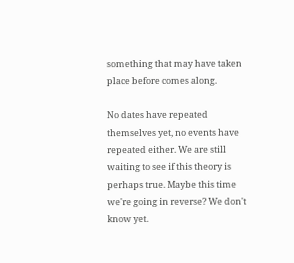something that may have taken place before comes along.

No dates have repeated themselves yet, no events have repeated either. We are still waiting to see if this theory is perhaps true. Maybe this time we're going in reverse? We don't know yet.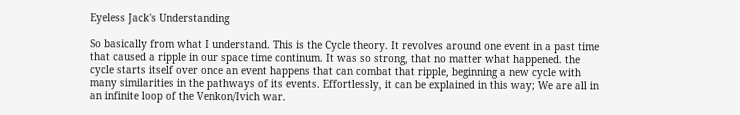Eyeless Jack's Understanding

So basically from what I understand. This is the Cycle theory. It revolves around one event in a past time that caused a ripple in our space time continum. It was so strong, that no matter what happened. the cycle starts itself over once an event happens that can combat that ripple, beginning a new cycle with many similarities in the pathways of its events. Effortlessly, it can be explained in this way; We are all in an infinite loop of the Venkon/Ivich war.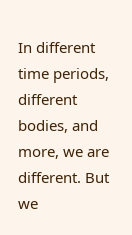In different time periods, different bodies, and more, we are different. But we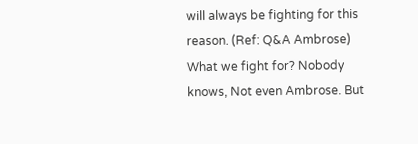will always be fighting for this reason. (Ref: Q&A Ambrose) What we fight for? Nobody knows, Not even Ambrose. But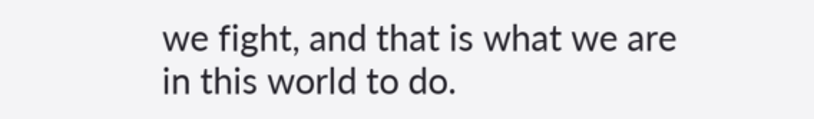we fight, and that is what we are in this world to do.